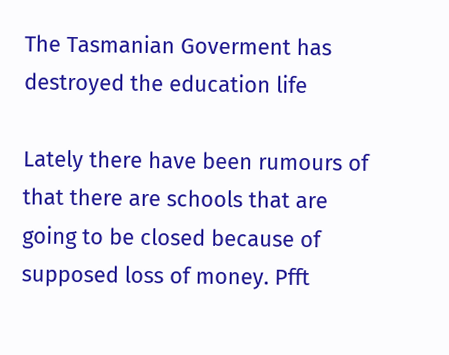The Tasmanian Goverment has destroyed the education life

Lately there have been rumours of that there are schools that are going to be closed because of supposed loss of money. Pfft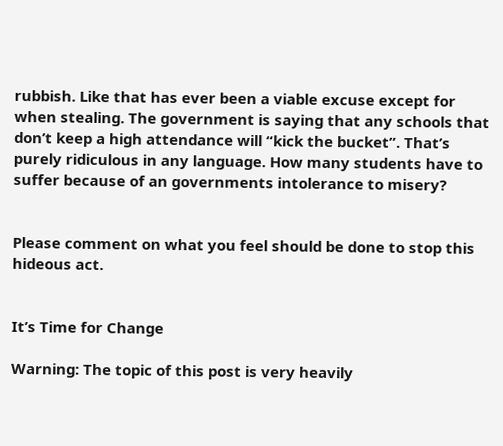rubbish. Like that has ever been a viable excuse except for when stealing. The government is saying that any schools that don’t keep a high attendance will “kick the bucket”. That’s purely ridiculous in any language. How many students have to suffer because of an governments intolerance to misery?


Please comment on what you feel should be done to stop this hideous act.


It’s Time for Change

Warning: The topic of this post is very heavily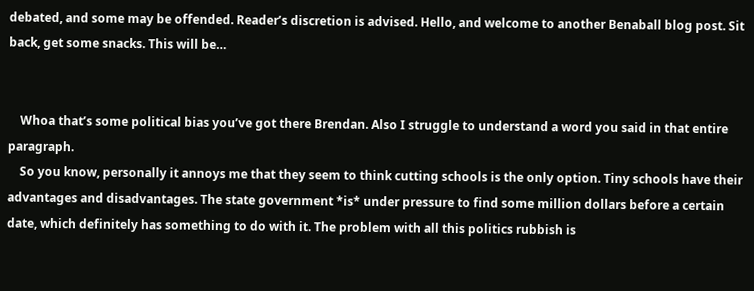debated, and some may be offended. Reader’s discretion is advised. Hello, and welcome to another Benaball blog post. Sit back, get some snacks. This will be…


    Whoa that’s some political bias you’ve got there Brendan. Also I struggle to understand a word you said in that entire paragraph.
    So you know, personally it annoys me that they seem to think cutting schools is the only option. Tiny schools have their advantages and disadvantages. The state government *is* under pressure to find some million dollars before a certain date, which definitely has something to do with it. The problem with all this politics rubbish is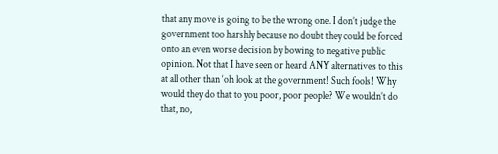that any move is going to be the wrong one. I don’t judge the government too harshly because no doubt they could be forced onto an even worse decision by bowing to negative public opinion. Not that I have seen or heard ANY alternatives to this at all other than ‘oh look at the government! Such fools! Why would they do that to you poor, poor people? We wouldn’t do that, no,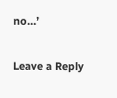no…’

Leave a Reply